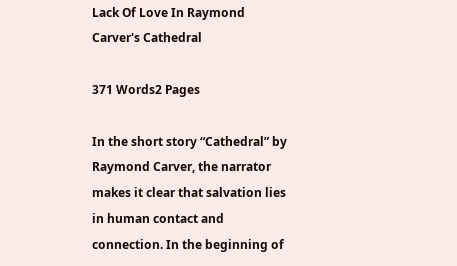Lack Of Love In Raymond Carver's Cathedral

371 Words2 Pages

In the short story “Cathedral” by Raymond Carver, the narrator makes it clear that salvation lies in human contact and connection. In the beginning of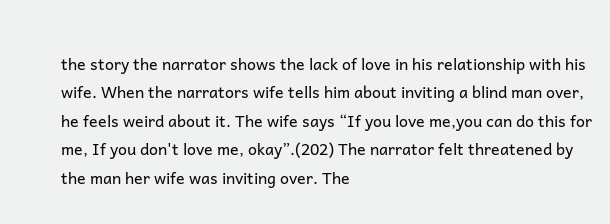the story the narrator shows the lack of love in his relationship with his wife. When the narrators wife tells him about inviting a blind man over, he feels weird about it. The wife says “If you love me,you can do this for me, If you don't love me, okay”.(202) The narrator felt threatened by the man her wife was inviting over. The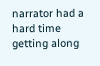narrator had a hard time getting along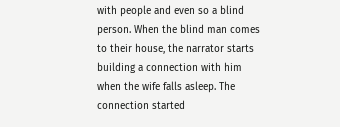with people and even so a blind person. When the blind man comes to their house, the narrator starts building a connection with him when the wife falls asleep. The connection started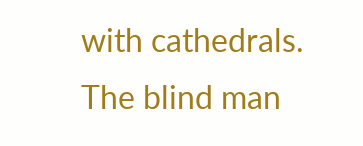with cathedrals. The blind man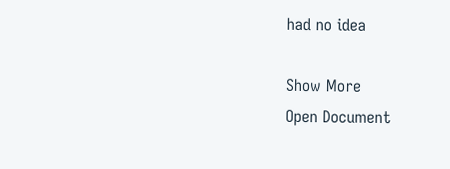had no idea

Show More
Open Document